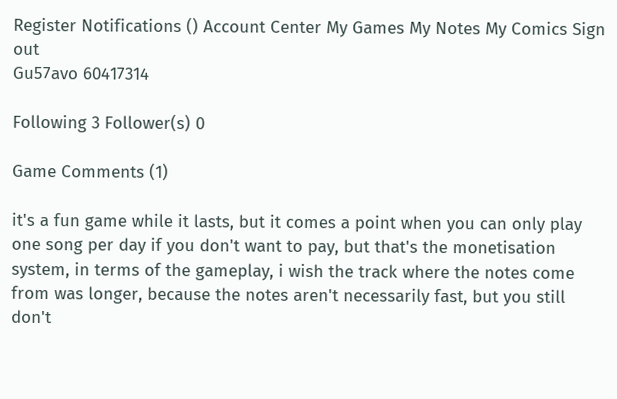Register Notifications () Account Center My Games My Notes My Comics Sign out
Gu57avo 60417314

Following 3 Follower(s) 0

Game Comments (1)

it's a fun game while it lasts, but it comes a point when you can only play one song per day if you don't want to pay, but that's the monetisation system, in terms of the gameplay, i wish the track where the notes come from was longer, because the notes aren't necessarily fast, but you still don't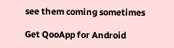see them coming sometimes

Get QooApp for Android